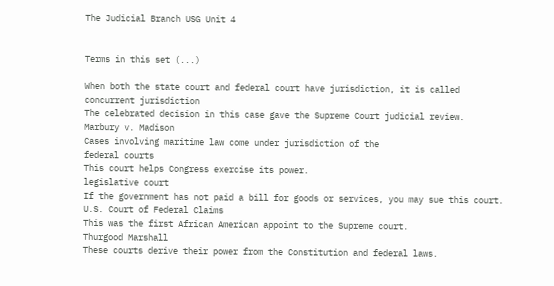The Judicial Branch USG Unit 4


Terms in this set (...)

When both the state court and federal court have jurisdiction, it is called
concurrent jurisdiction
The celebrated decision in this case gave the Supreme Court judicial review.
Marbury v. Madison
Cases involving maritime law come under jurisdiction of the
federal courts
This court helps Congress exercise its power.
legislative court
If the government has not paid a bill for goods or services, you may sue this court.
U.S. Court of Federal Claims
This was the first African American appoint to the Supreme court.
Thurgood Marshall
These courts derive their power from the Constitution and federal laws.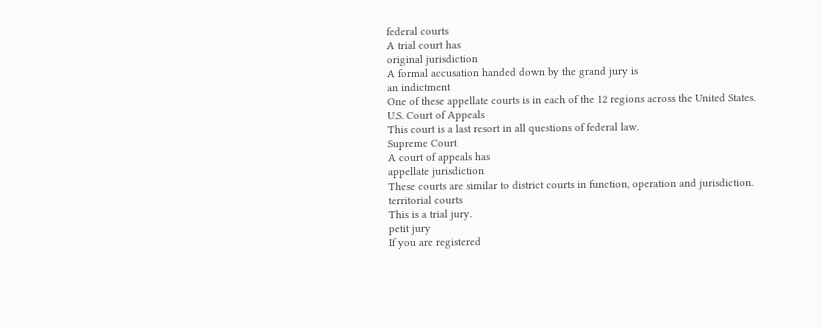federal courts
A trial court has
original jurisdiction
A formal accusation handed down by the grand jury is
an indictment
One of these appellate courts is in each of the 12 regions across the United States.
U.S. Court of Appeals
This court is a last resort in all questions of federal law.
Supreme Court
A court of appeals has
appellate jurisdiction
These courts are similar to district courts in function, operation and jurisdiction.
territorial courts
This is a trial jury.
petit jury
If you are registered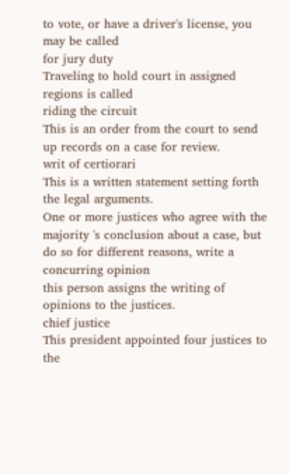to vote, or have a driver's license, you may be called
for jury duty
Traveling to hold court in assigned regions is called
riding the circuit
This is an order from the court to send up records on a case for review.
writ of certiorari
This is a written statement setting forth the legal arguments.
One or more justices who agree with the majority 's conclusion about a case, but do so for different reasons, write a
concurring opinion
this person assigns the writing of opinions to the justices.
chief justice
This president appointed four justices to the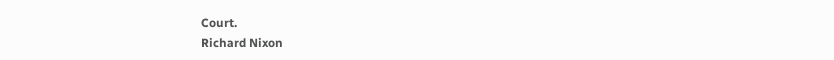Court.
Richard Nixon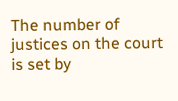The number of justices on the court is set by